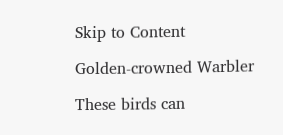Skip to Content

Golden-crowned Warbler

These birds can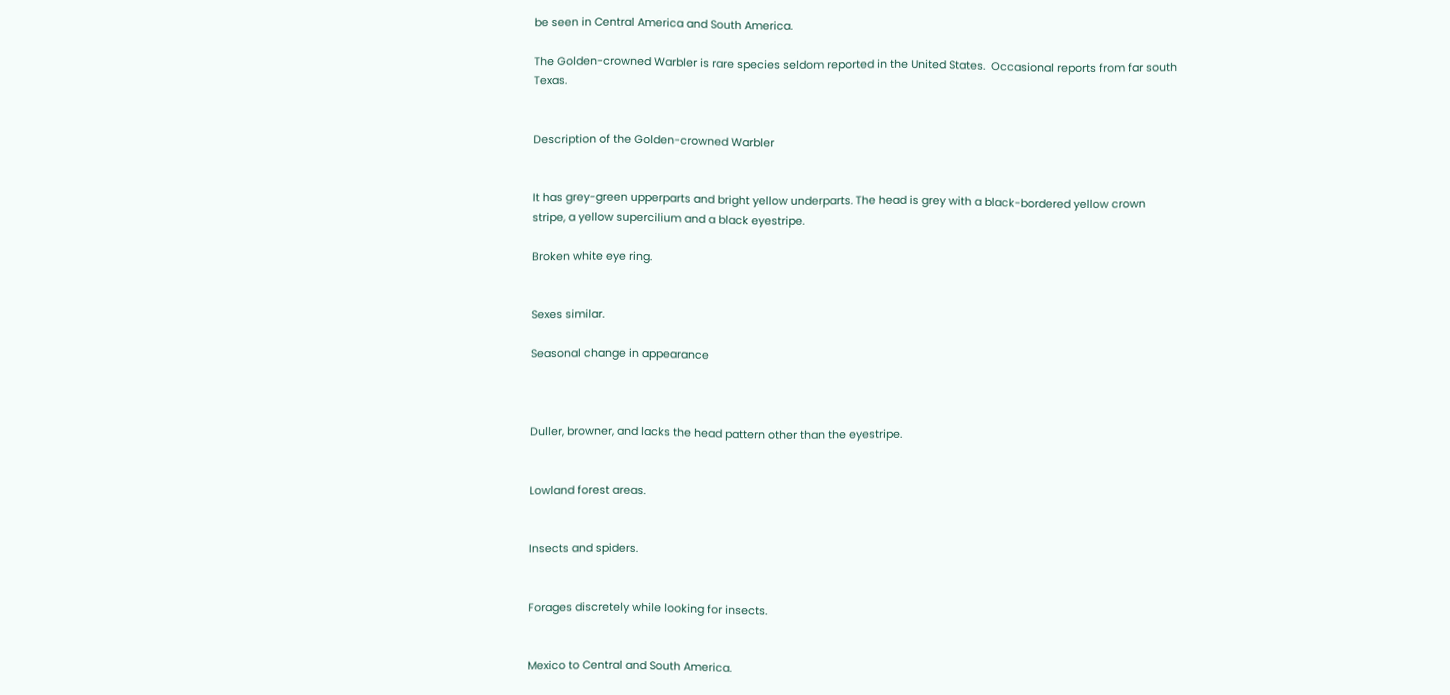be seen in Central America and South America.

The Golden-crowned Warbler is rare species seldom reported in the United States.  Occasional reports from far south Texas.


Description of the Golden-crowned Warbler


It has grey-green upperparts and bright yellow underparts. The head is grey with a black-bordered yellow crown stripe, a yellow supercilium and a black eyestripe.

Broken white eye ring.


Sexes similar.

Seasonal change in appearance



Duller, browner, and lacks the head pattern other than the eyestripe.


Lowland forest areas.


Insects and spiders.


Forages discretely while looking for insects.


Mexico to Central and South America.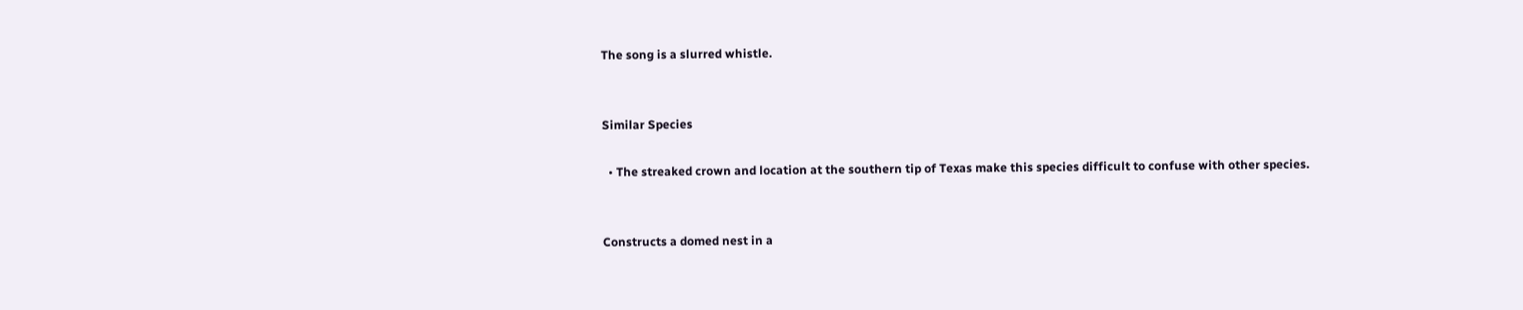The song is a slurred whistle.


Similar Species

  • The streaked crown and location at the southern tip of Texas make this species difficult to confuse with other species.


Constructs a domed nest in a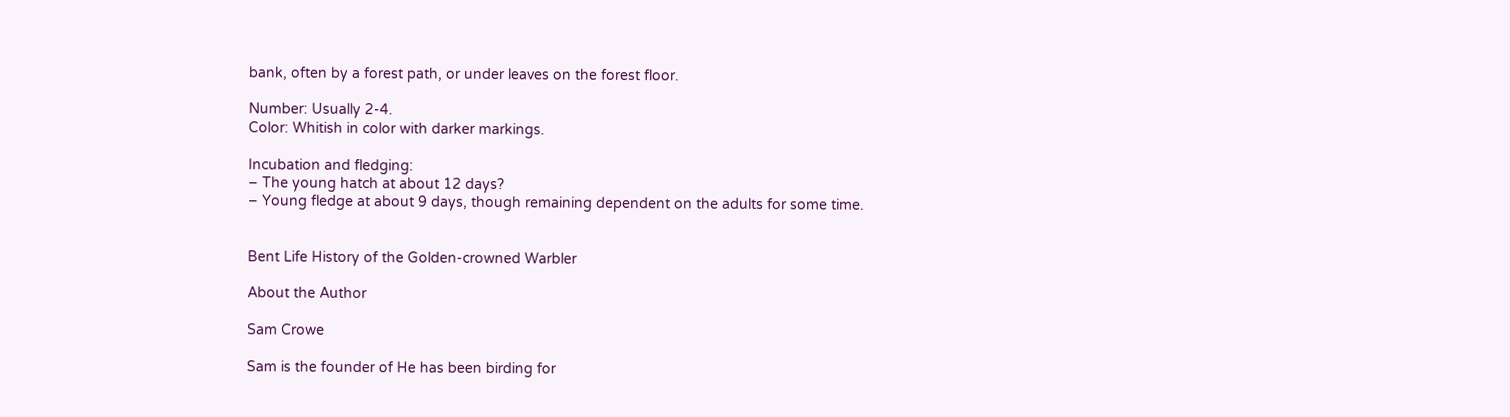bank, often by a forest path, or under leaves on the forest floor.

Number: Usually 2-4.
Color: Whitish in color with darker markings.

Incubation and fledging:
– The young hatch at about 12 days?
– Young fledge at about 9 days, though remaining dependent on the adults for some time.


Bent Life History of the Golden-crowned Warbler

About the Author

Sam Crowe

Sam is the founder of He has been birding for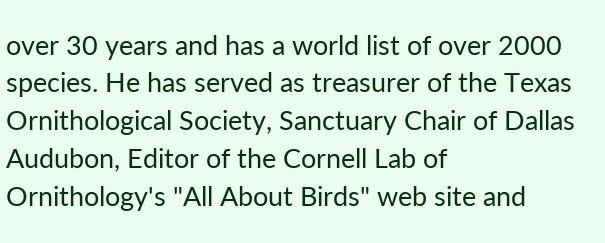over 30 years and has a world list of over 2000 species. He has served as treasurer of the Texas Ornithological Society, Sanctuary Chair of Dallas Audubon, Editor of the Cornell Lab of Ornithology's "All About Birds" web site and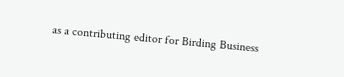as a contributing editor for Birding Business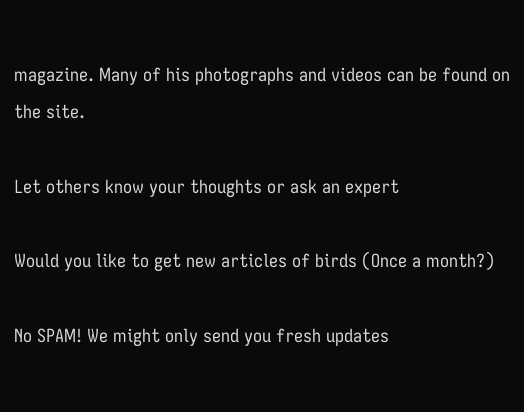magazine. Many of his photographs and videos can be found on the site.

Let others know your thoughts or ask an expert

Would you like to get new articles of birds (Once a month?)

No SPAM! We might only send you fresh updates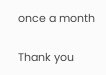once a month

Thank you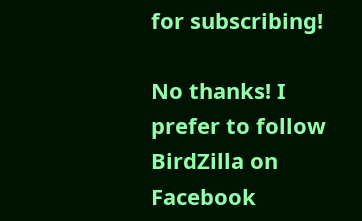for subscribing!

No thanks! I prefer to follow BirdZilla on Facebook